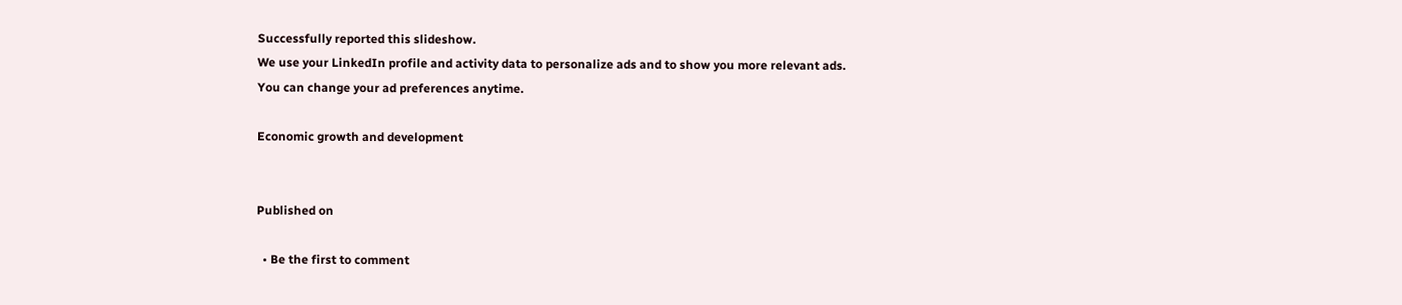Successfully reported this slideshow.
We use your LinkedIn profile and activity data to personalize ads and to show you more relevant ads. You can change your ad preferences anytime.

Economic growth and development


Published on

  • Be the first to comment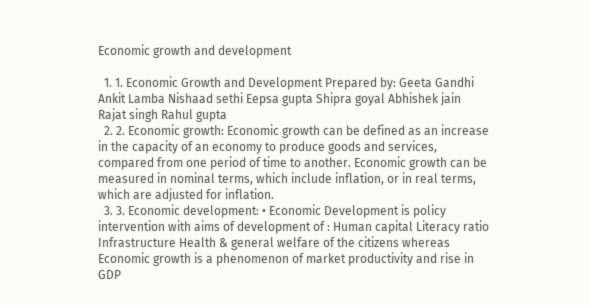Economic growth and development

  1. 1. Economic Growth and Development Prepared by: Geeta Gandhi Ankit Lamba Nishaad sethi Eepsa gupta Shipra goyal Abhishek jain Rajat singh Rahul gupta
  2. 2. Economic growth: Economic growth can be defined as an increase in the capacity of an economy to produce goods and services, compared from one period of time to another. Economic growth can be measured in nominal terms, which include inflation, or in real terms, which are adjusted for inflation.
  3. 3. Economic development: • Economic Development is policy intervention with aims of development of : Human capital Literacy ratio Infrastructure Health & general welfare of the citizens whereas Economic growth is a phenomenon of market productivity and rise in GDP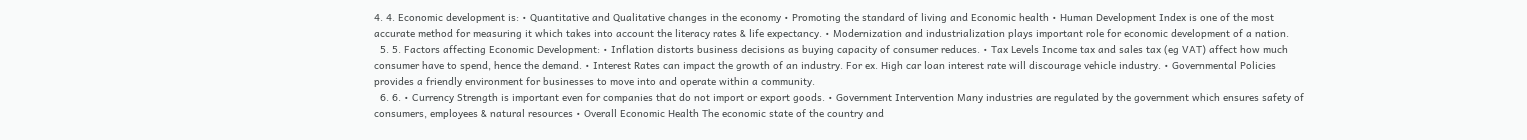4. 4. Economic development is: • Quantitative and Qualitative changes in the economy • Promoting the standard of living and Economic health • Human Development Index is one of the most accurate method for measuring it which takes into account the literacy rates & life expectancy. • Modernization and industrialization plays important role for economic development of a nation.
  5. 5. Factors affecting Economic Development: • Inflation distorts business decisions as buying capacity of consumer reduces. • Tax Levels Income tax and sales tax (eg VAT) affect how much consumer have to spend, hence the demand. • Interest Rates can impact the growth of an industry. For ex. High car loan interest rate will discourage vehicle industry. • Governmental Policies provides a friendly environment for businesses to move into and operate within a community.
  6. 6. • Currency Strength is important even for companies that do not import or export goods. • Government Intervention Many industries are regulated by the government which ensures safety of consumers, employees & natural resources • Overall Economic Health The economic state of the country and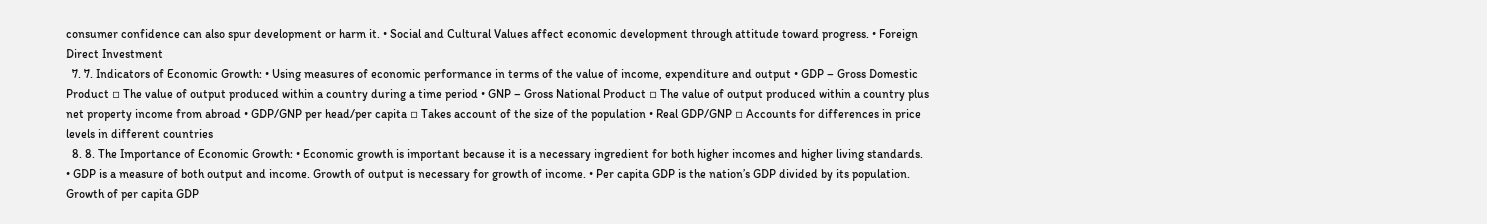consumer confidence can also spur development or harm it. • Social and Cultural Values affect economic development through attitude toward progress. • Foreign Direct Investment
  7. 7. Indicators of Economic Growth: • Using measures of economic performance in terms of the value of income, expenditure and output • GDP – Gross Domestic Product ▫ The value of output produced within a country during a time period • GNP – Gross National Product ▫ The value of output produced within a country plus net property income from abroad • GDP/GNP per head/per capita ▫ Takes account of the size of the population • Real GDP/GNP ▫ Accounts for differences in price levels in different countries
  8. 8. The Importance of Economic Growth: • Economic growth is important because it is a necessary ingredient for both higher incomes and higher living standards. • GDP is a measure of both output and income. Growth of output is necessary for growth of income. • Per capita GDP is the nation’s GDP divided by its population. Growth of per capita GDP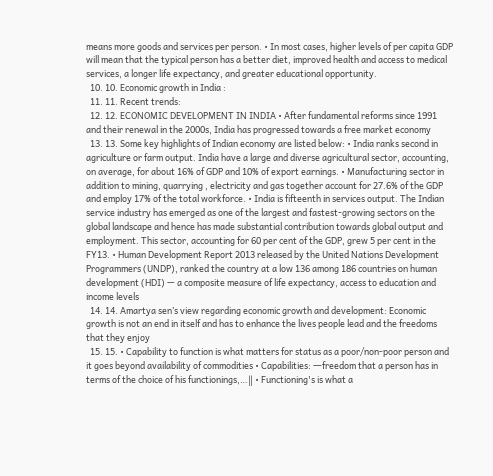means more goods and services per person. • In most cases, higher levels of per capita GDP will mean that the typical person has a better diet, improved health and access to medical services, a longer life expectancy, and greater educational opportunity.
  10. 10. Economic growth in India :
  11. 11. Recent trends:
  12. 12. ECONOMIC DEVELOPMENT IN INDIA • After fundamental reforms since 1991 and their renewal in the 2000s, India has progressed towards a free market economy
  13. 13. Some key highlights of Indian economy are listed below: • India ranks second in agriculture or farm output. India have a large and diverse agricultural sector, accounting, on average, for about 16% of GDP and 10% of export earnings. • Manufacturing sector in addition to mining, quarrying , electricity and gas together account for 27.6% of the GDP and employ 17% of the total workforce. • India is fifteenth in services output. The Indian service industry has emerged as one of the largest and fastest-growing sectors on the global landscape and hence has made substantial contribution towards global output and employment. This sector, accounting for 60 per cent of the GDP, grew 5 per cent in the FY13. • Human Development Report 2013 released by the United Nations Development Programmers (UNDP), ranked the country at a low 136 among 186 countries on human development (HDI) — a composite measure of life expectancy, access to education and income levels
  14. 14. Amartya sen’s view regarding economic growth and development: Economic growth is not an end in itself and has to enhance the lives people lead and the freedoms that they enjoy
  15. 15. • Capability to function is what matters for status as a poor/non-poor person and it goes beyond availability of commodities • Capabilities: ―freedom that a person has in terms of the choice of his functionings,…‖ • Functioning's is what a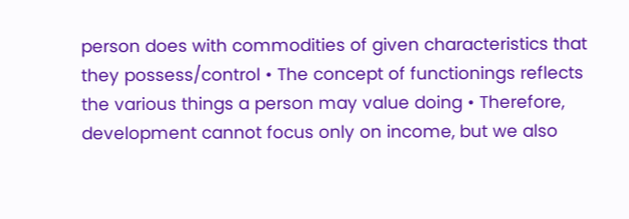person does with commodities of given characteristics that they possess/control • The concept of functionings reflects the various things a person may value doing • Therefore, development cannot focus only on income, but we also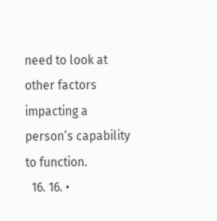need to look at other factors impacting a person’s capability to function.
  16. 16. •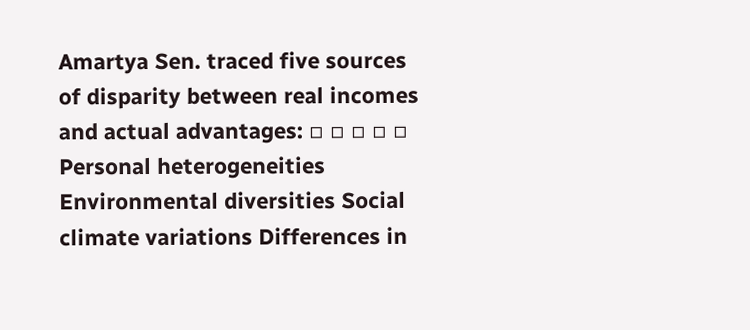Amartya Sen. traced five sources of disparity between real incomes and actual advantages: ▫ ▫ ▫ ▫ ▫ Personal heterogeneities Environmental diversities Social climate variations Differences in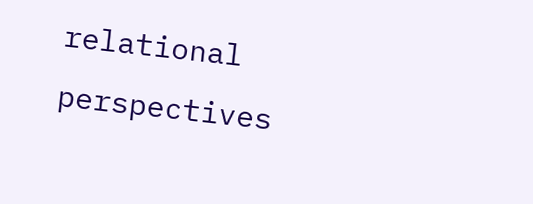relational perspectives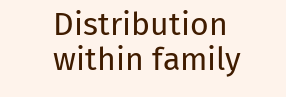Distribution within family